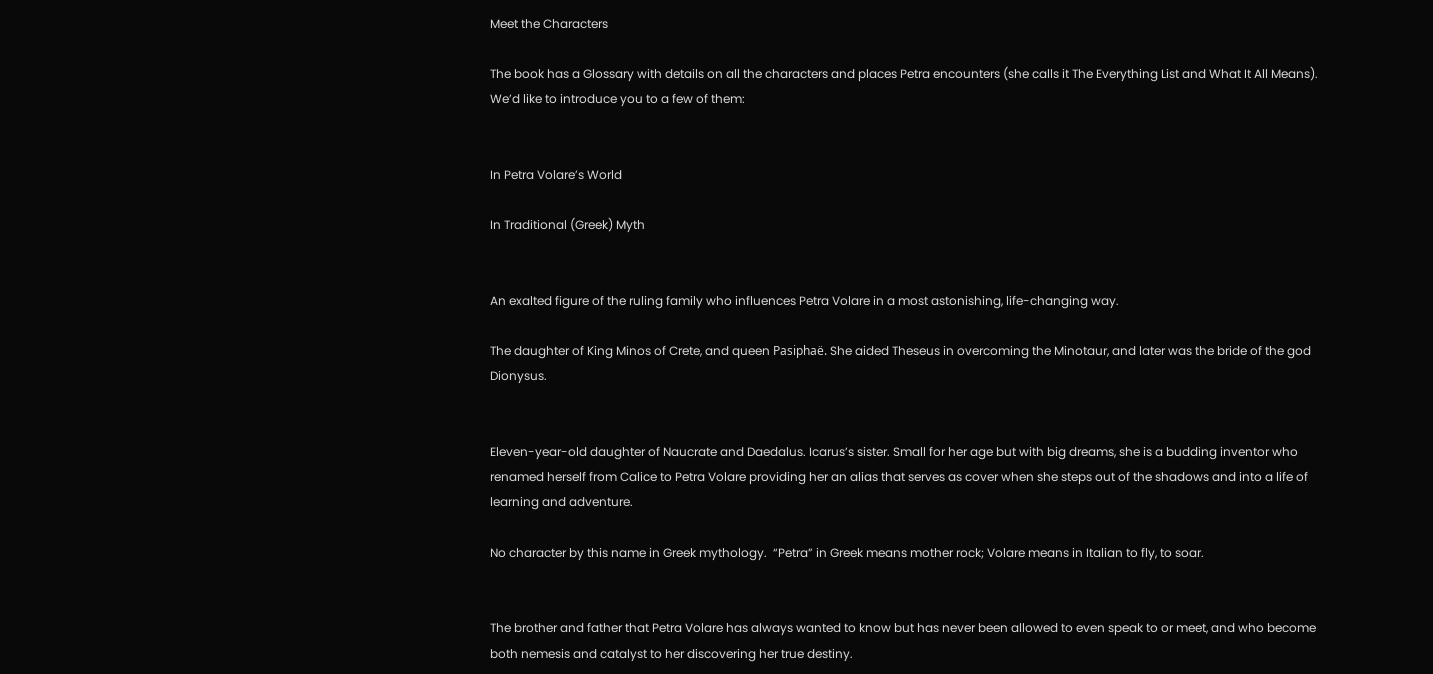Meet the Characters

The book has a Glossary with details on all the characters and places Petra encounters (she calls it The Everything List and What It All Means). We’d like to introduce you to a few of them:


In Petra Volare’s World

In Traditional (Greek) Myth


An exalted figure of the ruling family who influences Petra Volare in a most astonishing, life-changing way.

The daughter of King Minos of Crete, and queen Pasiphaë. She aided Theseus in overcoming the Minotaur, and later was the bride of the god Dionysus.


Eleven-year-old daughter of Naucrate and Daedalus. Icarus’s sister. Small for her age but with big dreams, she is a budding inventor who renamed herself from Calice to Petra Volare providing her an alias that serves as cover when she steps out of the shadows and into a life of learning and adventure.

No character by this name in Greek mythology.  “Petra” in Greek means mother rock; Volare means in Italian to fly, to soar.


The brother and father that Petra Volare has always wanted to know but has never been allowed to even speak to or meet, and who become both nemesis and catalyst to her discovering her true destiny.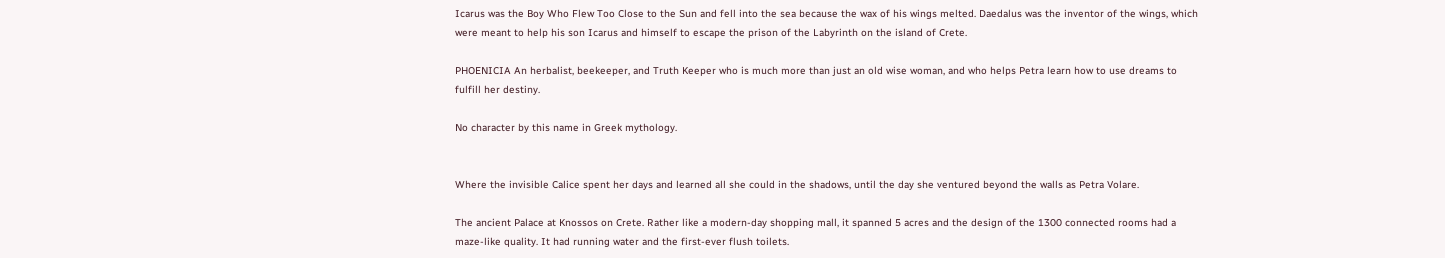Icarus was the Boy Who Flew Too Close to the Sun and fell into the sea because the wax of his wings melted. Daedalus was the inventor of the wings, which were meant to help his son Icarus and himself to escape the prison of the Labyrinth on the island of Crete.

PHOENICIA An herbalist, beekeeper, and Truth Keeper who is much more than just an old wise woman, and who helps Petra learn how to use dreams to fulfill her destiny.

No character by this name in Greek mythology.


Where the invisible Calice spent her days and learned all she could in the shadows, until the day she ventured beyond the walls as Petra Volare.

The ancient Palace at Knossos on Crete. Rather like a modern-day shopping mall, it spanned 5 acres and the design of the 1300 connected rooms had a maze-like quality. It had running water and the first-ever flush toilets.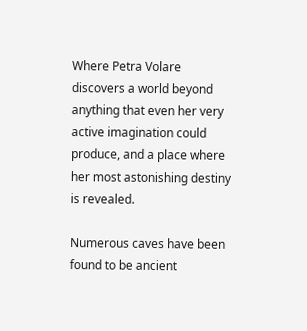Where Petra Volare discovers a world beyond anything that even her very active imagination could produce, and a place where her most astonishing destiny is revealed.

Numerous caves have been found to be ancient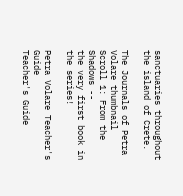sanctuaries throughout the island of Crete.

The Journals of Petra Volare thumbnail
Scroll 1: From the Shadows --
the very first book in the series!

Petra Volare Teacher's Guide
Teacher's Guide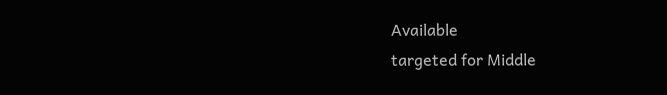Available
targeted for Middle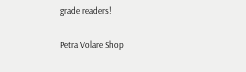grade readers!

Petra Volare Shop